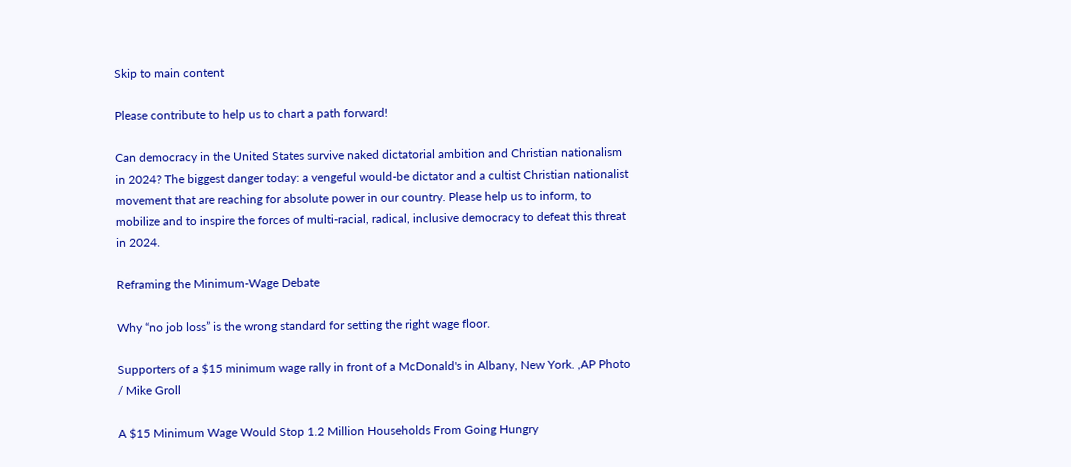Skip to main content

Please contribute to help us to chart a path forward!

Can democracy in the United States survive naked dictatorial ambition and Christian nationalism in 2024? The biggest danger today: a vengeful would-be dictator and a cultist Christian nationalist movement that are reaching for absolute power in our country. Please help us to inform, to mobilize and to inspire the forces of multi-racial, radical, inclusive democracy to defeat this threat in 2024.

Reframing the Minimum-Wage Debate

Why “no job loss” is the wrong standard for setting the right wage floor.

Supporters of a $15 minimum wage rally in front of a McDonald's in Albany, New York. ,AP Photo / Mike Groll

A $15 Minimum Wage Would Stop 1.2 Million Households From Going Hungry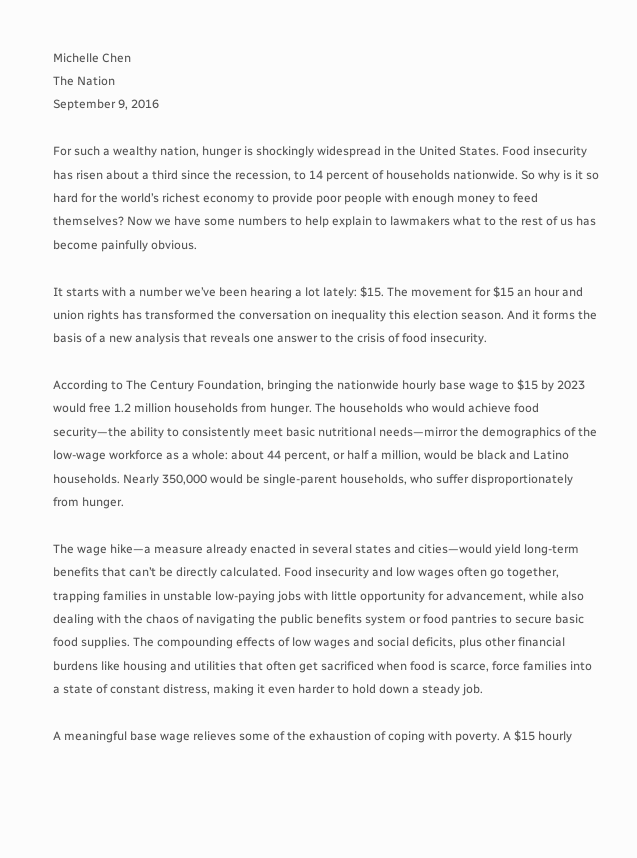Michelle Chen
The Nation
September 9, 2016

For such a wealthy nation, hunger is shockingly widespread in the United States. Food insecurity has risen about a third since the recession, to 14 percent of households nationwide. So why is it so hard for the world’s richest economy to provide poor people with enough money to feed themselves? Now we have some numbers to help explain to lawmakers what to the rest of us has become painfully obvious.

It starts with a number we’ve been hearing a lot lately: $15. The movement for $15 an hour and union rights has transformed the conversation on inequality this election season. And it forms the basis of a new analysis that reveals one answer to the crisis of food insecurity.

According to The Century Foundation, bringing the nationwide hourly base wage to $15 by 2023 would free 1.2 million households from hunger. The households who would achieve food security—the ability to consistently meet basic nutritional needs—mirror the demographics of the low-wage workforce as a whole: about 44 percent, or half a million, would be black and Latino households. Nearly 350,000 would be single-parent households, who suffer disproportionately from hunger.

The wage hike—a measure already enacted in several states and cities—would yield long-term benefits that can’t be directly calculated. Food insecurity and low wages often go together, trapping families in unstable low-paying jobs with little opportunity for advancement, while also dealing with the chaos of navigating the public benefits system or food pantries to secure basic food supplies. The compounding effects of low wages and social deficits, plus other financial burdens like housing and utilities that often get sacrificed when food is scarce, force families into a state of constant distress, making it even harder to hold down a steady job.

A meaningful base wage relieves some of the exhaustion of coping with poverty. A $15 hourly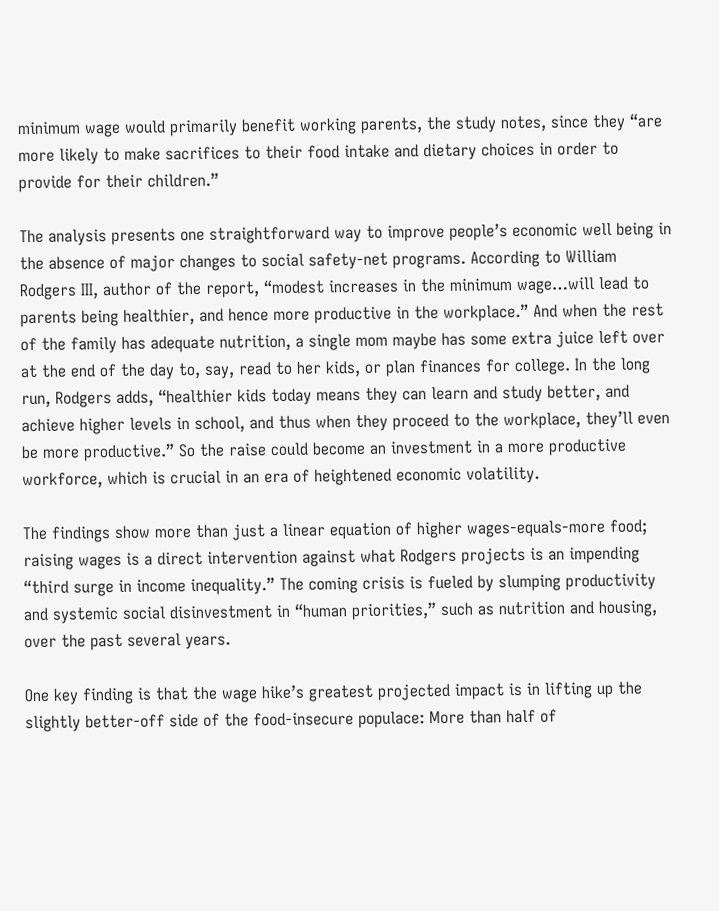minimum wage would primarily benefit working parents, the study notes, since they “are more likely to make sacrifices to their food intake and dietary choices in order to provide for their children.”

The analysis presents one straightforward way to improve people’s economic well being in the absence of major changes to social safety-net programs. According to William Rodgers III, author of the report, “modest increases in the minimum wage…will lead to parents being healthier, and hence more productive in the workplace.” And when the rest of the family has adequate nutrition, a single mom maybe has some extra juice left over at the end of the day to, say, read to her kids, or plan finances for college. In the long run, Rodgers adds, “healthier kids today means they can learn and study better, and achieve higher levels in school, and thus when they proceed to the workplace, they’ll even be more productive.” So the raise could become an investment in a more productive workforce, which is crucial in an era of heightened economic volatility.

The findings show more than just a linear equation of higher wages-equals-more food; raising wages is a direct intervention against what Rodgers projects is an impending “third surge in income inequality.” The coming crisis is fueled by slumping productivity and systemic social disinvestment in “human priorities,” such as nutrition and housing, over the past several years.

One key finding is that the wage hike’s greatest projected impact is in lifting up the slightly better-off side of the food-insecure populace: More than half of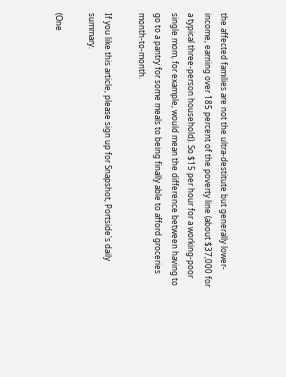the affected families are not the ultra-destitute but generally lower-income, earning over 185 percent of the poverty line (about $37,000 for a typical three-person household). So $15 per hour for a working-poor single mom, for example, would mean the difference between having to go to a pantry for some meals to being finally able to afford groceries month-to-month.

If you like this article, please sign up for Snapshot, Portside's daily summary.

(One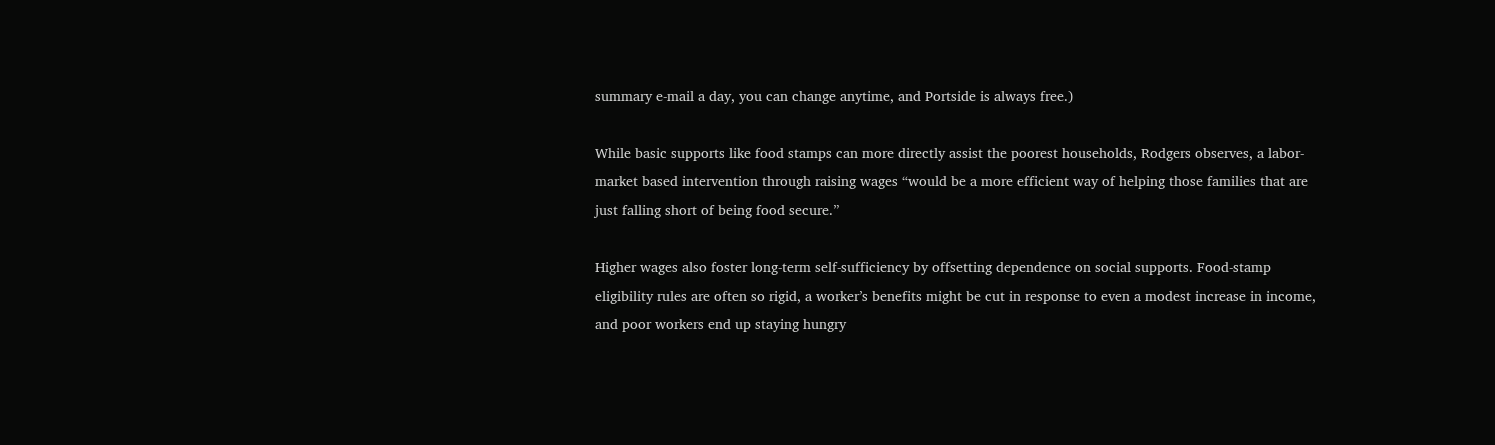summary e-mail a day, you can change anytime, and Portside is always free.)

While basic supports like food stamps can more directly assist the poorest households, Rodgers observes, a labor-market based intervention through raising wages “would be a more efficient way of helping those families that are just falling short of being food secure.”

Higher wages also foster long-term self-sufficiency by offsetting dependence on social supports. Food-stamp eligibility rules are often so rigid, a worker’s benefits might be cut in response to even a modest increase in income, and poor workers end up staying hungry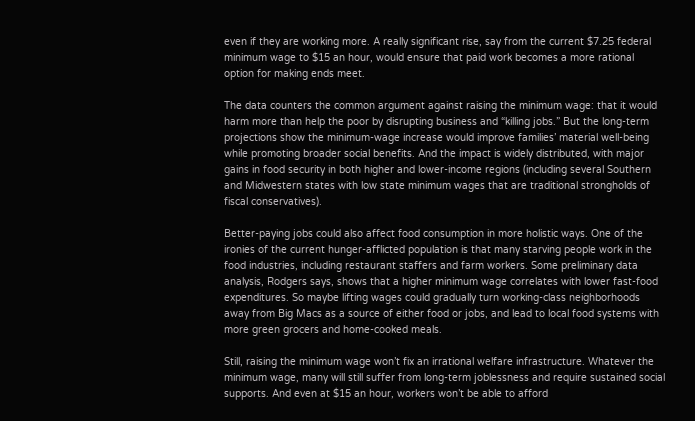even if they are working more. A really significant rise, say from the current $7.25 federal minimum wage to $15 an hour, would ensure that paid work becomes a more rational option for making ends meet.

The data counters the common argument against raising the minimum wage: that it would harm more than help the poor by disrupting business and “killing jobs.” But the long-term projections show the minimum-wage increase would improve families’ material well-being while promoting broader social benefits. And the impact is widely distributed, with major gains in food security in both higher and lower-income regions (including several Southern and Midwestern states with low state minimum wages that are traditional strongholds of fiscal conservatives).

Better-paying jobs could also affect food consumption in more holistic ways. One of the ironies of the current hunger-afflicted population is that many starving people work in the food industries, including restaurant staffers and farm workers. Some preliminary data analysis, Rodgers says, shows that a higher minimum wage correlates with lower fast-food expenditures. So maybe lifting wages could gradually turn working-class neighborhoods away from Big Macs as a source of either food or jobs, and lead to local food systems with more green grocers and home-cooked meals.

Still, raising the minimum wage won’t fix an irrational welfare infrastructure. Whatever the minimum wage, many will still suffer from long-term joblessness and require sustained social supports. And even at $15 an hour, workers won’t be able to afford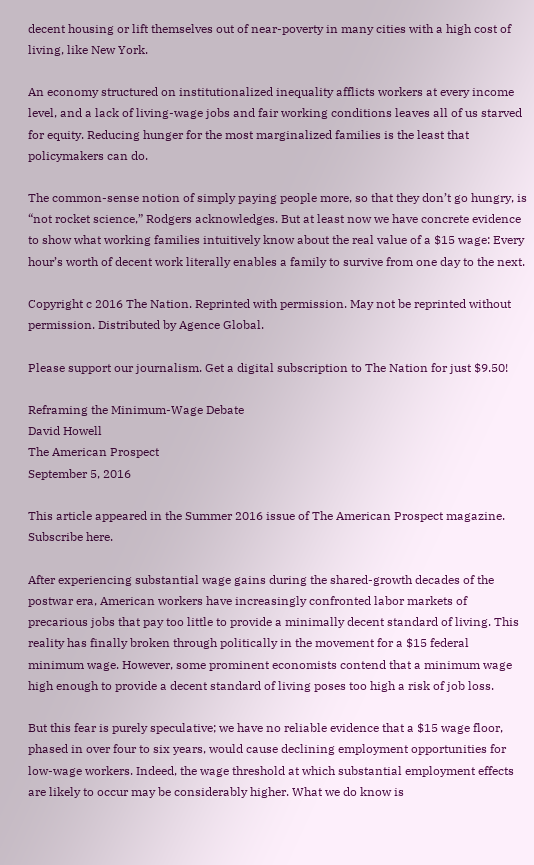decent housing or lift themselves out of near-poverty in many cities with a high cost of living, like New York.

An economy structured on institutionalized inequality afflicts workers at every income level, and a lack of living-wage jobs and fair working conditions leaves all of us starved for equity. Reducing hunger for the most marginalized families is the least that policymakers can do.

The common-sense notion of simply paying people more, so that they don’t go hungry, is “not rocket science,” Rodgers acknowledges. But at least now we have concrete evidence to show what working families intuitively know about the real value of a $15 wage: Every hour’s worth of decent work literally enables a family to survive from one day to the next.

Copyright c 2016 The Nation. Reprinted with permission. May not be reprinted without permission. Distributed by Agence Global.

Please support our journalism. Get a digital subscription to The Nation for just $9.50!

Reframing the Minimum-Wage Debate
David Howell
The American Prospect
September 5, 2016

This article appeared in the Summer 2016 issue of The American Prospect magazine. Subscribe here.

After experiencing substantial wage gains during the shared-growth decades of the postwar era, American workers have increasingly confronted labor markets of precarious jobs that pay too little to provide a minimally decent standard of living. This reality has finally broken through politically in the movement for a $15 federal minimum wage. However, some prominent economists contend that a minimum wage high enough to provide a decent standard of living poses too high a risk of job loss.

But this fear is purely speculative; we have no reliable evidence that a $15 wage floor, phased in over four to six years, would cause declining employment opportunities for low-wage workers. Indeed, the wage threshold at which substantial employment effects are likely to occur may be considerably higher. What we do know is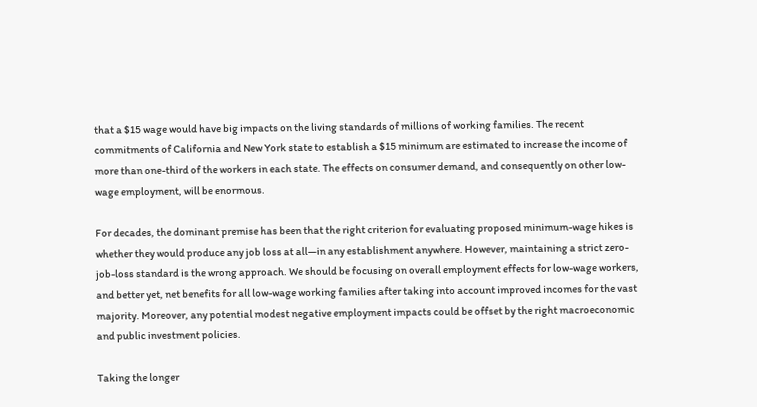that a $15 wage would have big impacts on the living standards of millions of working families. The recent commitments of California and New York state to establish a $15 minimum are estimated to increase the income of more than one-third of the workers in each state. The effects on consumer demand, and consequently on other low-wage employment, will be enormous.

For decades, the dominant premise has been that the right criterion for evaluating proposed minimum-wage hikes is whether they would produce any job loss at all—in any establishment anywhere. However, maintaining a strict zero-job-loss standard is the wrong approach. We should be focusing on overall employment effects for low-wage workers, and better yet, net benefits for all low-wage working families after taking into account improved incomes for the vast majority. Moreover, any potential modest negative employment impacts could be offset by the right macroeconomic and public investment policies.

Taking the longer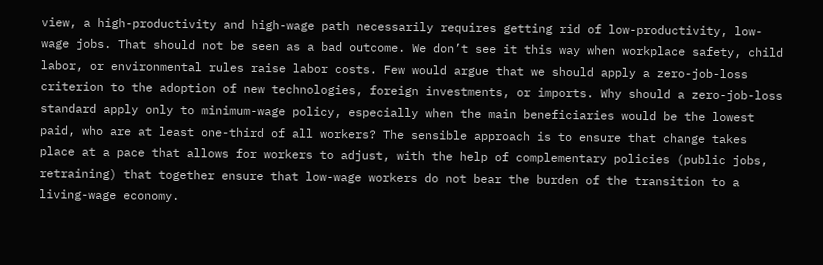view, a high-productivity and high-wage path necessarily requires getting rid of low-productivity, low-wage jobs. That should not be seen as a bad outcome. We don’t see it this way when workplace safety, child labor, or environmental rules raise labor costs. Few would argue that we should apply a zero-job-loss criterion to the adoption of new technologies, foreign investments, or imports. Why should a zero-job-loss standard apply only to minimum-wage policy, especially when the main beneficiaries would be the lowest paid, who are at least one-third of all workers? The sensible approach is to ensure that change takes place at a pace that allows for workers to adjust, with the help of complementary policies (public jobs, retraining) that together ensure that low-wage workers do not bear the burden of the transition to a living-wage economy.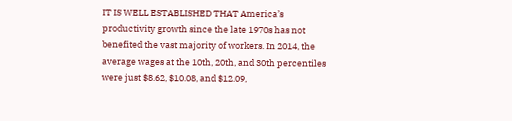IT IS WELL ESTABLISHED THAT America’s productivity growth since the late 1970s has not benefited the vast majority of workers. In 2014, the average wages at the 10th, 20th, and 30th percentiles were just $8.62, $10.08, and $12.09,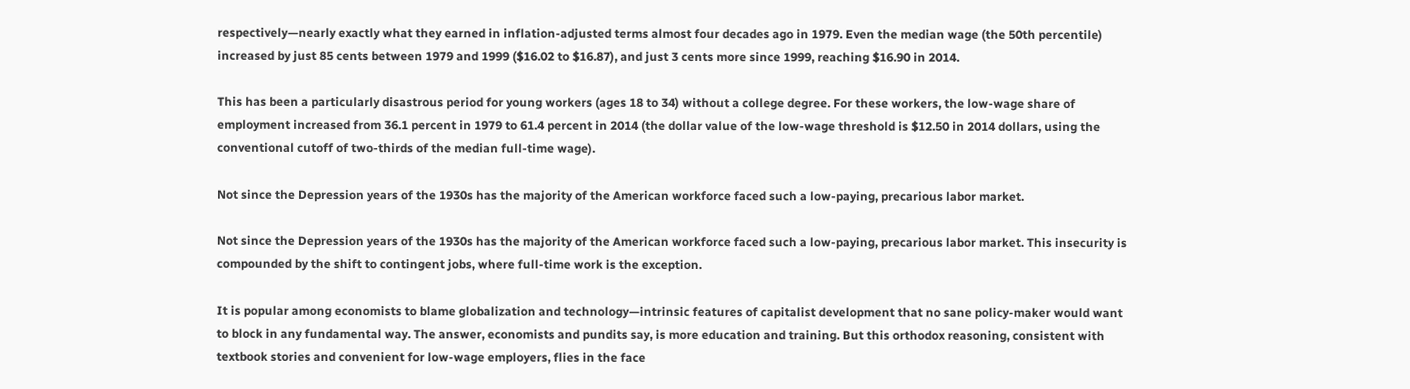respectively—nearly exactly what they earned in inflation-adjusted terms almost four decades ago in 1979. Even the median wage (the 50th percentile) increased by just 85 cents between 1979 and 1999 ($16.02 to $16.87), and just 3 cents more since 1999, reaching $16.90 in 2014.

This has been a particularly disastrous period for young workers (ages 18 to 34) without a college degree. For these workers, the low-wage share of employment increased from 36.1 percent in 1979 to 61.4 percent in 2014 (the dollar value of the low-wage threshold is $12.50 in 2014 dollars, using the conventional cutoff of two-thirds of the median full-time wage).

Not since the Depression years of the 1930s has the majority of the American workforce faced such a low-paying, precarious labor market.

Not since the Depression years of the 1930s has the majority of the American workforce faced such a low-paying, precarious labor market. This insecurity is compounded by the shift to contingent jobs, where full-time work is the exception.

It is popular among economists to blame globalization and technology—intrinsic features of capitalist development that no sane policy-maker would want to block in any fundamental way. The answer, economists and pundits say, is more education and training. But this orthodox reasoning, consistent with textbook stories and convenient for low-wage employers, flies in the face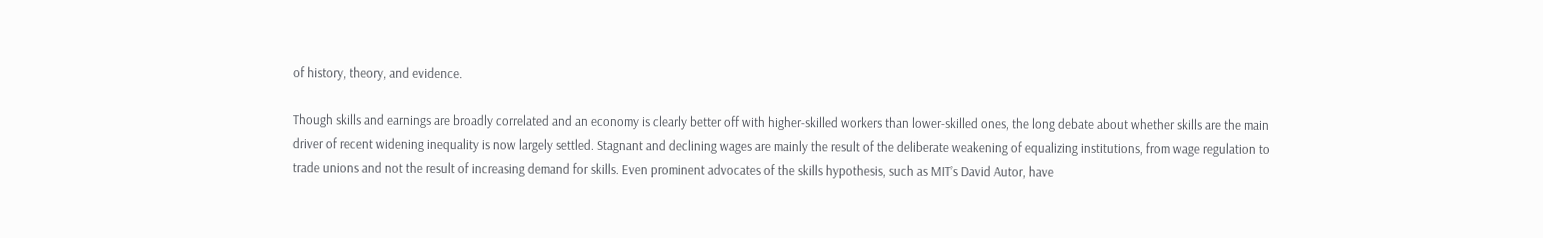of history, theory, and evidence.

Though skills and earnings are broadly correlated and an economy is clearly better off with higher-skilled workers than lower-skilled ones, the long debate about whether skills are the main driver of recent widening inequality is now largely settled. Stagnant and declining wages are mainly the result of the deliberate weakening of equalizing institutions, from wage regulation to trade unions and not the result of increasing demand for skills. Even prominent advocates of the skills hypothesis, such as MIT’s David Autor, have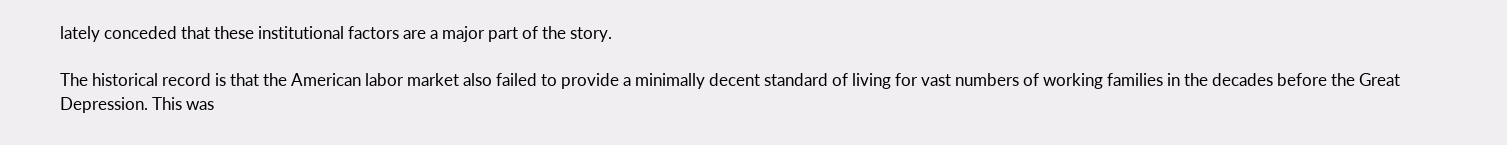lately conceded that these institutional factors are a major part of the story.

The historical record is that the American labor market also failed to provide a minimally decent standard of living for vast numbers of working families in the decades before the Great Depression. This was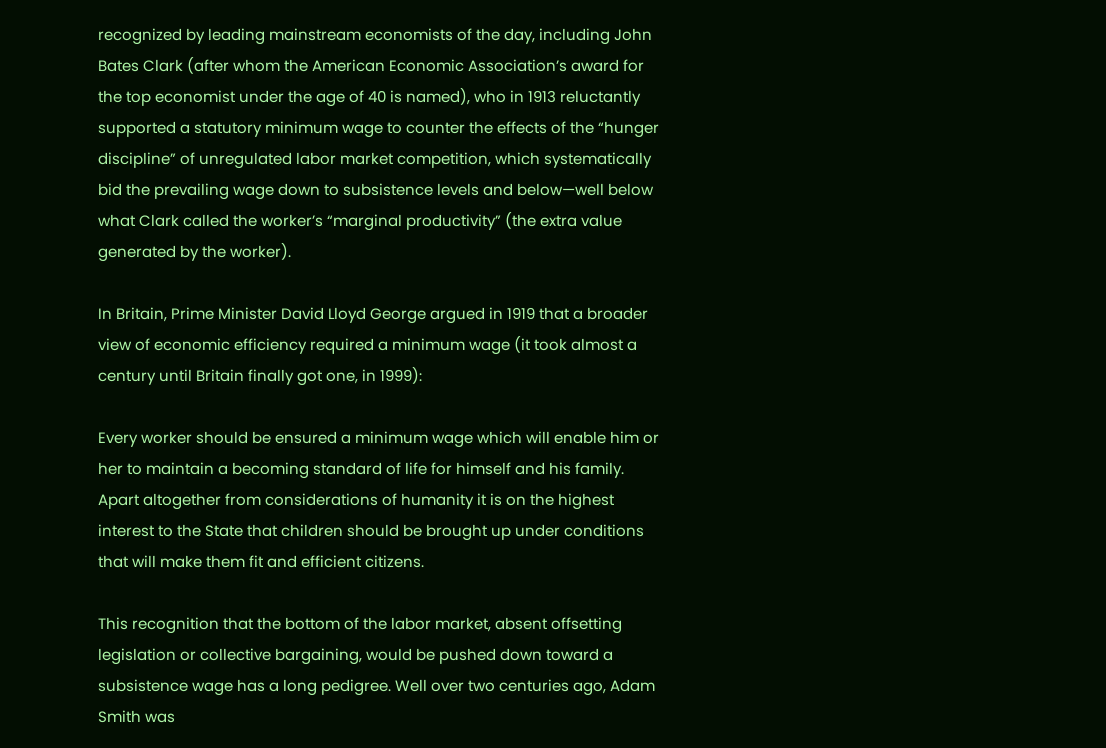recognized by leading mainstream economists of the day, including John Bates Clark (after whom the American Economic Association’s award for the top economist under the age of 40 is named), who in 1913 reluctantly supported a statutory minimum wage to counter the effects of the “hunger discipline” of unregulated labor market competition, which systematically bid the prevailing wage down to subsistence levels and below—well below what Clark called the worker’s “marginal productivity” (the extra value generated by the worker).

In Britain, Prime Minister David Lloyd George argued in 1919 that a broader view of economic efficiency required a minimum wage (it took almost a century until Britain finally got one, in 1999):

Every worker should be ensured a minimum wage which will enable him or her to maintain a becoming standard of life for himself and his family. Apart altogether from considerations of humanity it is on the highest interest to the State that children should be brought up under conditions that will make them fit and efficient citizens.

This recognition that the bottom of the labor market, absent offsetting legislation or collective bargaining, would be pushed down toward a subsistence wage has a long pedigree. Well over two centuries ago, Adam Smith was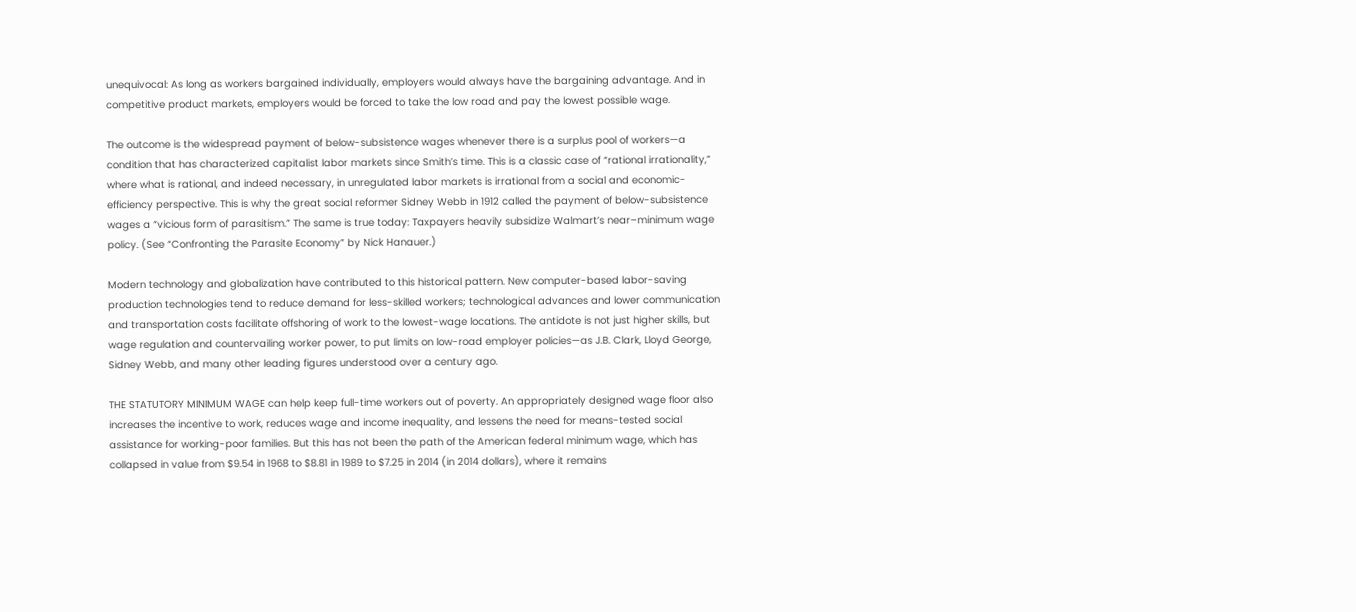unequivocal: As long as workers bargained individually, employers would always have the bargaining advantage. And in competitive product markets, employers would be forced to take the low road and pay the lowest possible wage.

The outcome is the widespread payment of below-subsistence wages whenever there is a surplus pool of workers—a condition that has characterized capitalist labor markets since Smith’s time. This is a classic case of “rational irrationality,” where what is rational, and indeed necessary, in unregulated labor markets is irrational from a social and economic-efficiency perspective. This is why the great social reformer Sidney Webb in 1912 called the payment of below-subsistence wages a “vicious form of parasitism.” The same is true today: Taxpayers heavily subsidize Walmart’s near–minimum wage policy. (See “Confronting the Parasite Economy” by Nick Hanauer.)

Modern technology and globalization have contributed to this historical pattern. New computer-based labor-saving production technologies tend to reduce demand for less-skilled workers; technological advances and lower communication and transportation costs facilitate offshoring of work to the lowest-wage locations. The antidote is not just higher skills, but wage regulation and countervailing worker power, to put limits on low-road employer policies—as J.B. Clark, Lloyd George, Sidney Webb, and many other leading figures understood over a century ago.

THE STATUTORY MINIMUM WAGE can help keep full-time workers out of poverty. An appropriately designed wage floor also increases the incentive to work, reduces wage and income inequality, and lessens the need for means-tested social assistance for working-poor families. But this has not been the path of the American federal minimum wage, which has collapsed in value from $9.54 in 1968 to $8.81 in 1989 to $7.25 in 2014 (in 2014 dollars), where it remains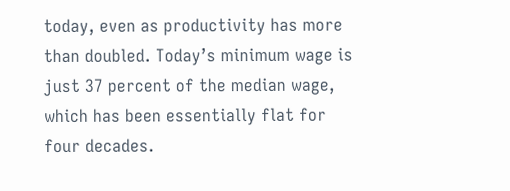today, even as productivity has more than doubled. Today’s minimum wage is just 37 percent of the median wage, which has been essentially flat for four decades.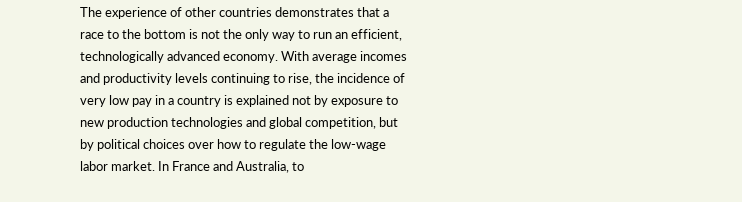The experience of other countries demonstrates that a race to the bottom is not the only way to run an efficient, technologically advanced economy. With average incomes and productivity levels continuing to rise, the incidence of very low pay in a country is explained not by exposure to new production technologies and global competition, but by political choices over how to regulate the low-wage labor market. In France and Australia, to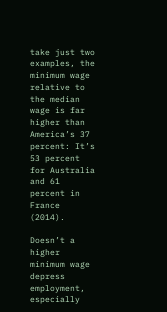take just two examples, the minimum wage relative to the median wage is far higher than America’s 37 percent: It’s 53 percent for Australia and 61 percent in France (2014).

Doesn’t a higher minimum wage depress employment, especially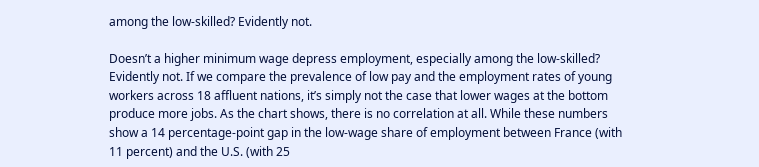among the low-skilled? Evidently not.

Doesn’t a higher minimum wage depress employment, especially among the low-skilled? Evidently not. If we compare the prevalence of low pay and the employment rates of young workers across 18 affluent nations, it’s simply not the case that lower wages at the bottom produce more jobs. As the chart shows, there is no correlation at all. While these numbers show a 14 percentage-point gap in the low-wage share of employment between France (with 11 percent) and the U.S. (with 25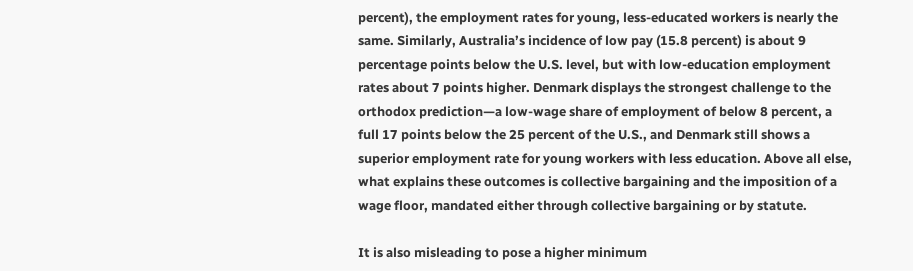percent), the employment rates for young, less-educated workers is nearly the same. Similarly, Australia’s incidence of low pay (15.8 percent) is about 9 percentage points below the U.S. level, but with low-education employment rates about 7 points higher. Denmark displays the strongest challenge to the orthodox prediction—a low-wage share of employment of below 8 percent, a full 17 points below the 25 percent of the U.S., and Denmark still shows a superior employment rate for young workers with less education. Above all else, what explains these outcomes is collective bargaining and the imposition of a wage floor, mandated either through collective bargaining or by statute.

It is also misleading to pose a higher minimum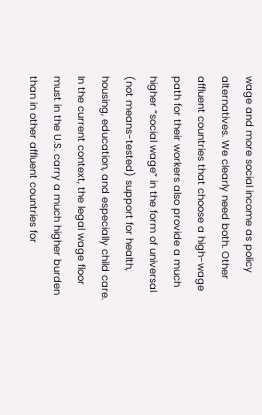wage and more social income as policy alternatives. We clearly need both. Other affluent countries that choose a high-wage path for their workers also provide a much higher “social wage” in the form of universal (not means-tested) support for health, housing, education, and especially child care. In the current context, the legal wage floor must in the U.S. carry a much higher burden than in other affluent countries for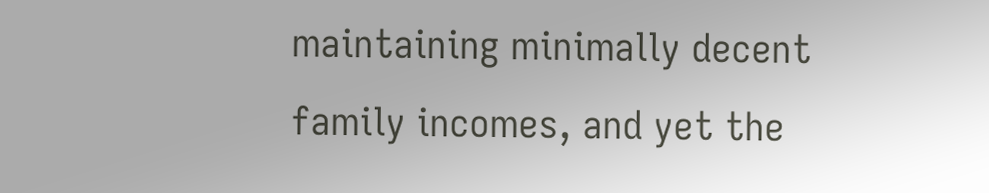maintaining minimally decent family incomes, and yet the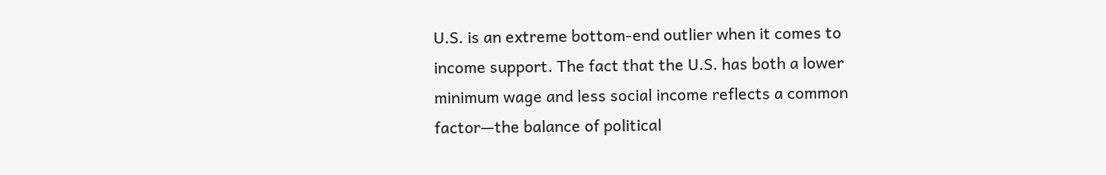U.S. is an extreme bottom-end outlier when it comes to income support. The fact that the U.S. has both a lower minimum wage and less social income reflects a common factor—the balance of political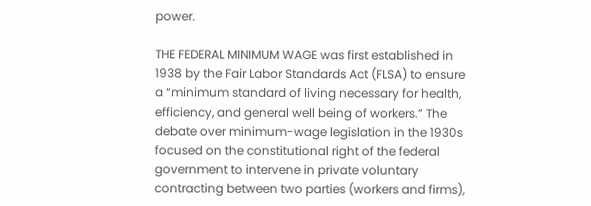power.

THE FEDERAL MINIMUM WAGE was first established in 1938 by the Fair Labor Standards Act (FLSA) to ensure a “minimum standard of living necessary for health, efficiency, and general well being of workers.” The debate over minimum-wage legislation in the 1930s focused on the constitutional right of the federal government to intervene in private voluntary contracting between two parties (workers and firms),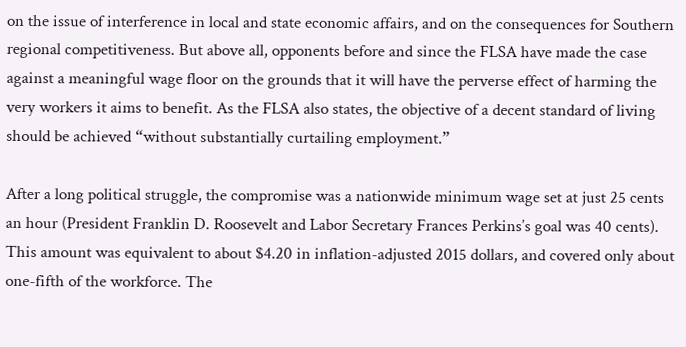on the issue of interference in local and state economic affairs, and on the consequences for Southern regional competitiveness. But above all, opponents before and since the FLSA have made the case against a meaningful wage floor on the grounds that it will have the perverse effect of harming the very workers it aims to benefit. As the FLSA also states, the objective of a decent standard of living should be achieved “without substantially curtailing employment.”

After a long political struggle, the compromise was a nationwide minimum wage set at just 25 cents an hour (President Franklin D. Roosevelt and Labor Secretary Frances Perkins’s goal was 40 cents). This amount was equivalent to about $4.20 in inflation-adjusted 2015 dollars, and covered only about one-fifth of the workforce. The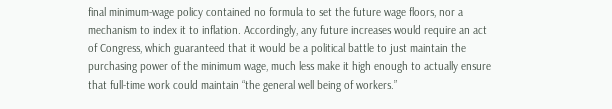final minimum-wage policy contained no formula to set the future wage floors, nor a mechanism to index it to inflation. Accordingly, any future increases would require an act of Congress, which guaranteed that it would be a political battle to just maintain the purchasing power of the minimum wage, much less make it high enough to actually ensure that full-time work could maintain “the general well being of workers.”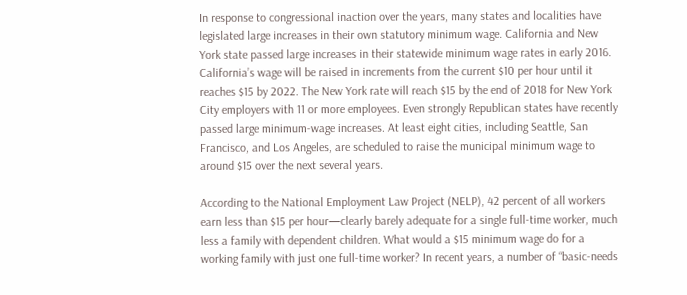In response to congressional inaction over the years, many states and localities have legislated large increases in their own statutory minimum wage. California and New York state passed large increases in their statewide minimum wage rates in early 2016. California’s wage will be raised in increments from the current $10 per hour until it reaches $15 by 2022. The New York rate will reach $15 by the end of 2018 for New York City employers with 11 or more employees. Even strongly Republican states have recently passed large minimum-wage increases. At least eight cities, including Seattle, San Francisco, and Los Angeles, are scheduled to raise the municipal minimum wage to around $15 over the next several years.

According to the National Employment Law Project (NELP), 42 percent of all workers earn less than $15 per hour—clearly barely adequate for a single full-time worker, much less a family with dependent children. What would a $15 minimum wage do for a working family with just one full-time worker? In recent years, a number of “basic-needs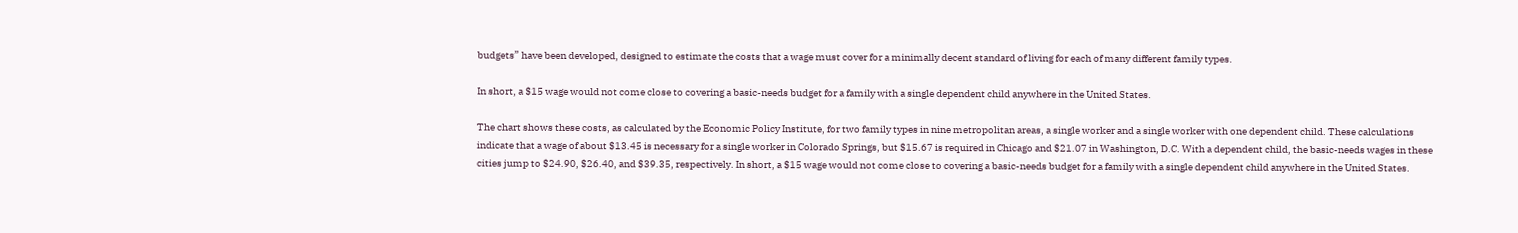budgets” have been developed, designed to estimate the costs that a wage must cover for a minimally decent standard of living for each of many different family types.

In short, a $15 wage would not come close to covering a basic-needs budget for a family with a single dependent child anywhere in the United States.

The chart shows these costs, as calculated by the Economic Policy Institute, for two family types in nine metropolitan areas, a single worker and a single worker with one dependent child. These calculations indicate that a wage of about $13.45 is necessary for a single worker in Colorado Springs, but $15.67 is required in Chicago and $21.07 in Washington, D.C. With a dependent child, the basic-needs wages in these cities jump to $24.90, $26.40, and $39.35, respectively. In short, a $15 wage would not come close to covering a basic-needs budget for a family with a single dependent child anywhere in the United States.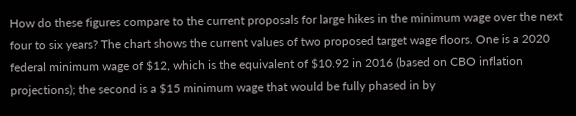How do these figures compare to the current proposals for large hikes in the minimum wage over the next four to six years? The chart shows the current values of two proposed target wage floors. One is a 2020 federal minimum wage of $12, which is the equivalent of $10.92 in 2016 (based on CBO inflation projections); the second is a $15 minimum wage that would be fully phased in by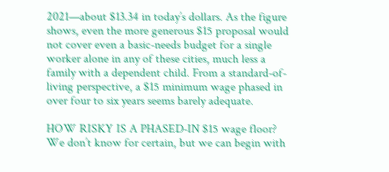2021—about $13.34 in today’s dollars. As the figure shows, even the more generous $15 proposal would not cover even a basic-needs budget for a single worker alone in any of these cities, much less a family with a dependent child. From a standard-of-living perspective, a $15 minimum wage phased in over four to six years seems barely adequate.

HOW RISKY IS A PHASED-IN $15 wage floor? We don’t know for certain, but we can begin with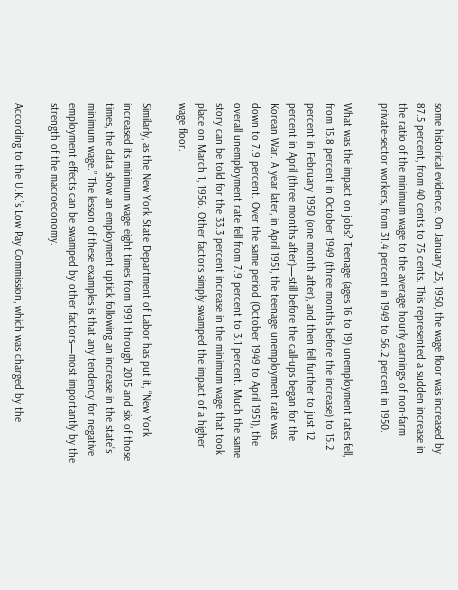some historical evidence. On January 25, 1950, the wage floor was increased by 87.5 percent, from 40 cents to 75 cents. This represented a sudden increase in the ratio of the minimum wage to the average hourly earnings of non-farm private-sector workers, from 31.4 percent in 1949 to 56.2 percent in 1950.

What was the impact on jobs? Teenage (ages 16 to 19) unemployment rates fell, from 15.8 percent in October 1949 (three months before the increase) to 15.2 percent in February 1950 (one month after), and then fell further to just 12 percent in April (three months after)—still before the call-ups began for the Korean War. A year later, in April 1951, the teenage unemployment rate was down to 7.9 percent. Over the same period (October 1949 to April 1951), the overall unemployment rate fell from 7.9 percent to 3.1 percent. Much the same story can be told for the 33.3 percent increase in the minimum wage that took place on March 1, 1956. Other factors simply swamped the impact of a higher wage floor.

Similarly, as the New York State Department of Labor has put it, “New York increased its minimum wage eight times from 1991 through 2015 and six of those times, the data show an employment uptick following an increase in the state’s minimum wage.” The lesson of these examples is that any tendency for negative employment effects can be swamped by other factors—most importantly by the strength of the macroeconomy.

According to the U.K.’s Low Pay Commission, which was charged by the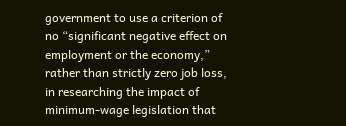government to use a criterion of no “significant negative effect on employment or the economy,” rather than strictly zero job loss, in researching the impact of minimum-wage legislation that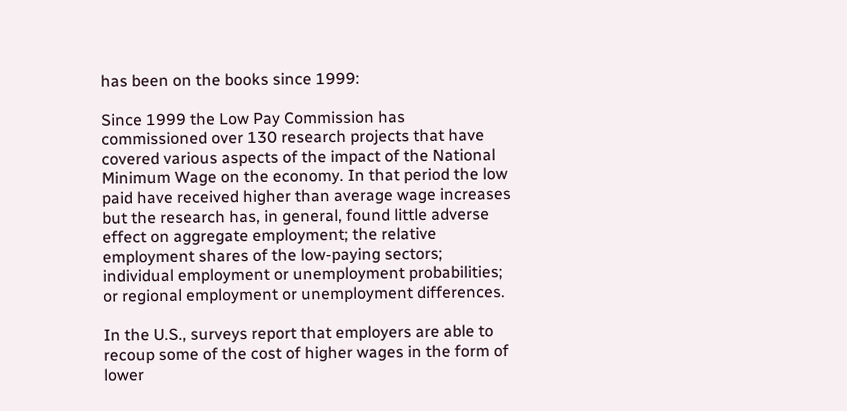has been on the books since 1999:

Since 1999 the Low Pay Commission has commissioned over 130 research projects that have covered various aspects of the impact of the National Minimum Wage on the economy. In that period the low paid have received higher than average wage increases but the research has, in general, found little adverse effect on aggregate employment; the relative employment shares of the low-paying sectors; individual employment or unemployment probabilities; or regional employment or unemployment differences.

In the U.S., surveys report that employers are able to recoup some of the cost of higher wages in the form of lower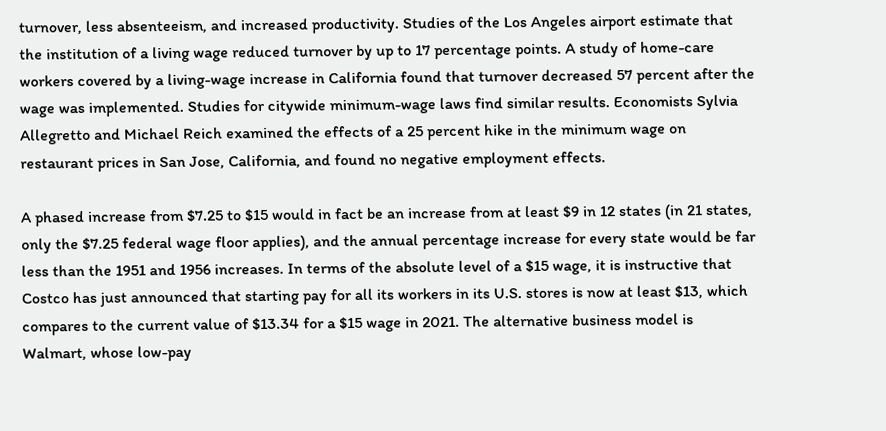turnover, less absenteeism, and increased productivity. Studies of the Los Angeles airport estimate that the institution of a living wage reduced turnover by up to 17 percentage points. A study of home-care workers covered by a living-wage increase in California found that turnover decreased 57 percent after the wage was implemented. Studies for citywide minimum-wage laws find similar results. Economists Sylvia Allegretto and Michael Reich examined the effects of a 25 percent hike in the minimum wage on restaurant prices in San Jose, California, and found no negative employment effects.

A phased increase from $7.25 to $15 would in fact be an increase from at least $9 in 12 states (in 21 states, only the $7.25 federal wage floor applies), and the annual percentage increase for every state would be far less than the 1951 and 1956 increases. In terms of the absolute level of a $15 wage, it is instructive that Costco has just announced that starting pay for all its workers in its U.S. stores is now at least $13, which compares to the current value of $13.34 for a $15 wage in 2021. The alternative business model is Walmart, whose low-pay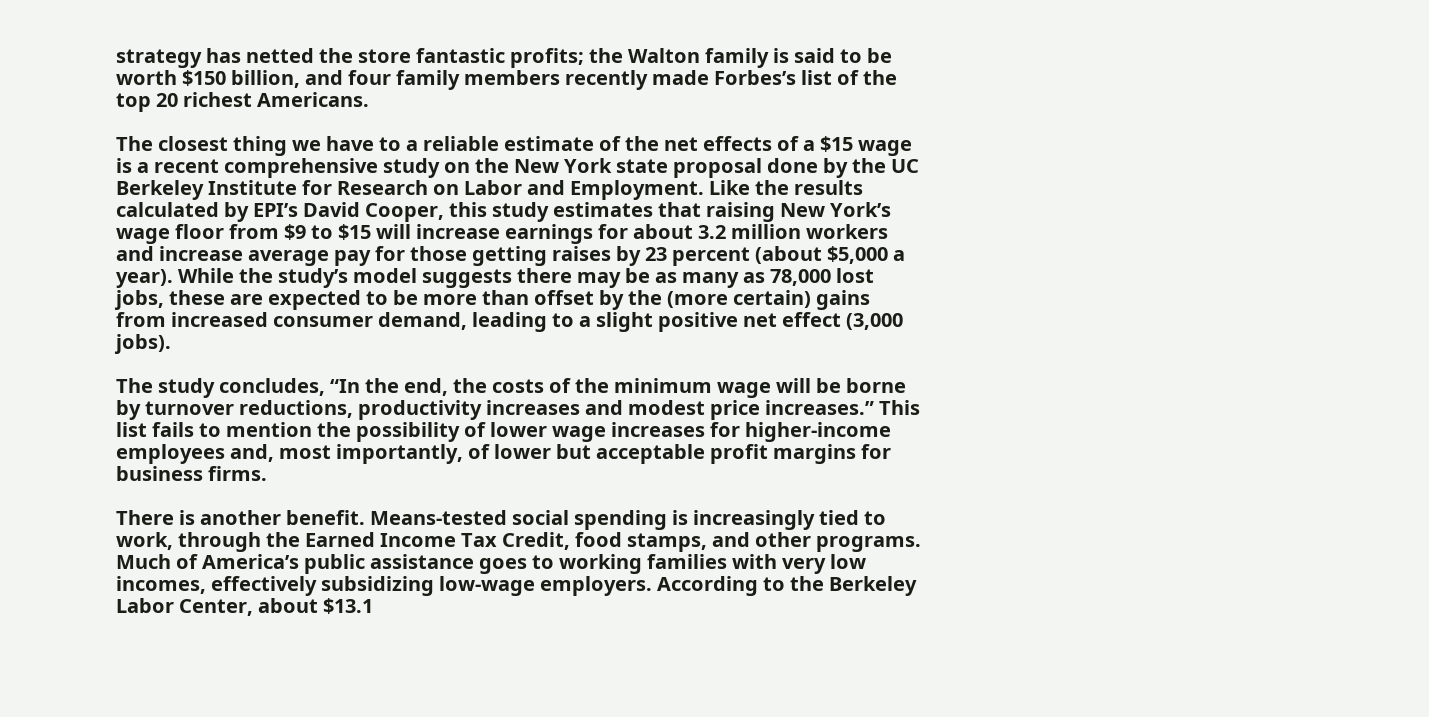strategy has netted the store fantastic profits; the Walton family is said to be worth $150 billion, and four family members recently made Forbes’s list of the top 20 richest Americans.

The closest thing we have to a reliable estimate of the net effects of a $15 wage is a recent comprehensive study on the New York state proposal done by the UC Berkeley Institute for Research on Labor and Employment. Like the results calculated by EPI’s David Cooper, this study estimates that raising New York’s wage floor from $9 to $15 will increase earnings for about 3.2 million workers and increase average pay for those getting raises by 23 percent (about $5,000 a year). While the study’s model suggests there may be as many as 78,000 lost jobs, these are expected to be more than offset by the (more certain) gains from increased consumer demand, leading to a slight positive net effect (3,000 jobs).

The study concludes, “In the end, the costs of the minimum wage will be borne by turnover reductions, productivity increases and modest price increases.” This list fails to mention the possibility of lower wage increases for higher-income employees and, most importantly, of lower but acceptable profit margins for business firms.

There is another benefit. Means-tested social spending is increasingly tied to work, through the Earned Income Tax Credit, food stamps, and other programs. Much of America’s public assistance goes to working families with very low incomes, effectively subsidizing low-wage employers. According to the Berkeley Labor Center, about $13.1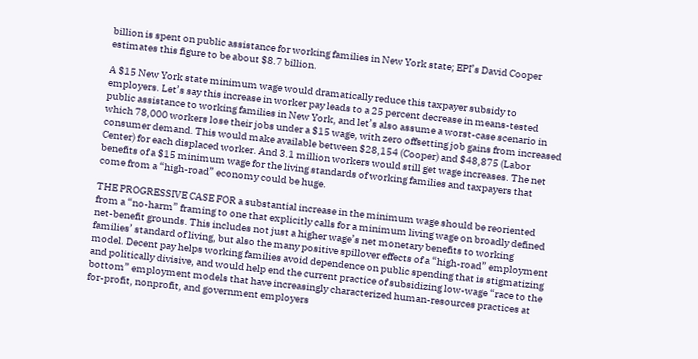billion is spent on public assistance for working families in New York state; EPI’s David Cooper estimates this figure to be about $8.7 billion.

A $15 New York state minimum wage would dramatically reduce this taxpayer subsidy to employers. Let’s say this increase in worker pay leads to a 25 percent decrease in means-tested public assistance to working families in New York, and let’s also assume a worst-case scenario in which 78,000 workers lose their jobs under a $15 wage, with zero offsetting job gains from increased consumer demand. This would make available between $28,154 (Cooper) and $48,875 (Labor Center) for each displaced worker. And 3.1 million workers would still get wage increases. The net benefits of a $15 minimum wage for the living standards of working families and taxpayers that come from a “high-road” economy could be huge.

THE PROGRESSIVE CASE FOR a substantial increase in the minimum wage should be reoriented from a “no-harm” framing to one that explicitly calls for a minimum living wage on broadly defined net-benefit grounds. This includes not just a higher wage’s net monetary benefits to working families’ standard of living, but also the many positive spillover effects of a “high-road” employment model. Decent pay helps working families avoid dependence on public spending that is stigmatizing and politically divisive, and would help end the current practice of subsidizing low-wage “race to the bottom” employment models that have increasingly characterized human-resources practices at for-profit, nonprofit, and government employers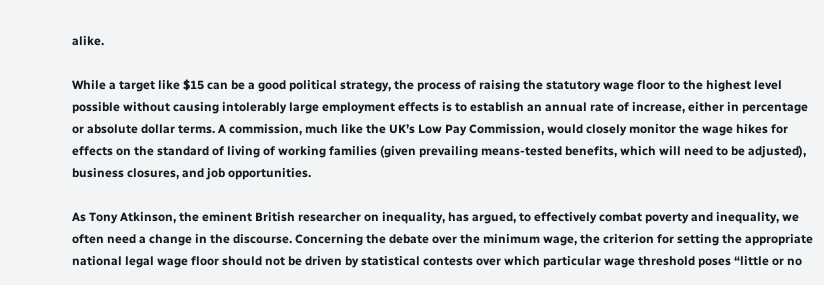alike.

While a target like $15 can be a good political strategy, the process of raising the statutory wage floor to the highest level possible without causing intolerably large employment effects is to establish an annual rate of increase, either in percentage or absolute dollar terms. A commission, much like the UK’s Low Pay Commission, would closely monitor the wage hikes for effects on the standard of living of working families (given prevailing means-tested benefits, which will need to be adjusted), business closures, and job opportunities.

As Tony Atkinson, the eminent British researcher on inequality, has argued, to effectively combat poverty and inequality, we often need a change in the discourse. Concerning the debate over the minimum wage, the criterion for setting the appropriate national legal wage floor should not be driven by statistical contests over which particular wage threshold poses “little or no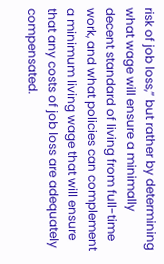risk of job loss,” but rather by determining what wage will ensure a minimally decent standard of living from full-time work, and what policies can complement a minimum living wage that will ensure that any costs of job loss are adequately compensated.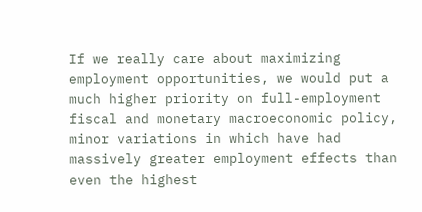If we really care about maximizing employment opportunities, we would put a much higher priority on full-employment fiscal and monetary macroeconomic policy, minor variations in which have had massively greater employment effects than even the highest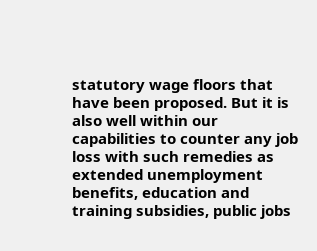statutory wage floors that have been proposed. But it is also well within our capabilities to counter any job loss with such remedies as extended unemployment benefits, education and training subsidies, public jobs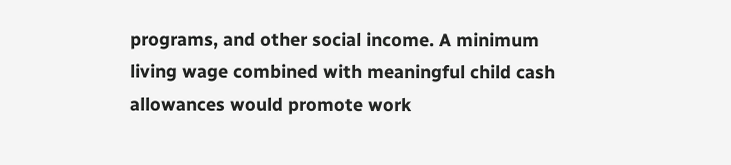programs, and other social income. A minimum living wage combined with meaningful child cash allowances would promote work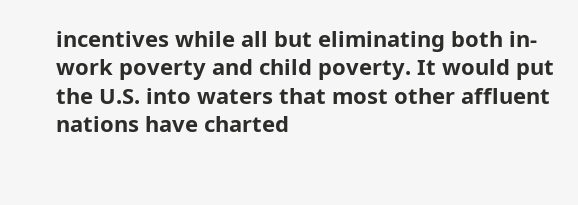incentives while all but eliminating both in-work poverty and child poverty. It would put the U.S. into waters that most other affluent nations have charted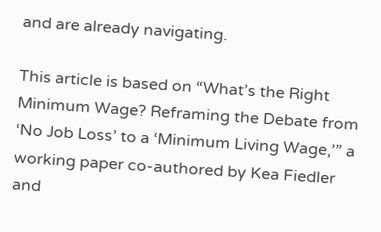and are already navigating.

This article is based on “What’s the Right Minimum Wage? Reframing the Debate from ‘No Job Loss’ to a ‘Minimum Living Wage,’” a working paper co-authored by Kea Fiedler and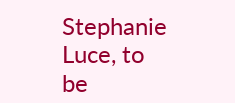Stephanie Luce, to be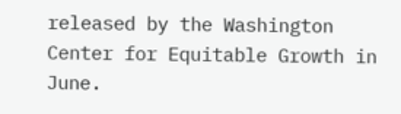released by the Washington Center for Equitable Growth in June.